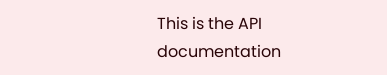This is the API documentation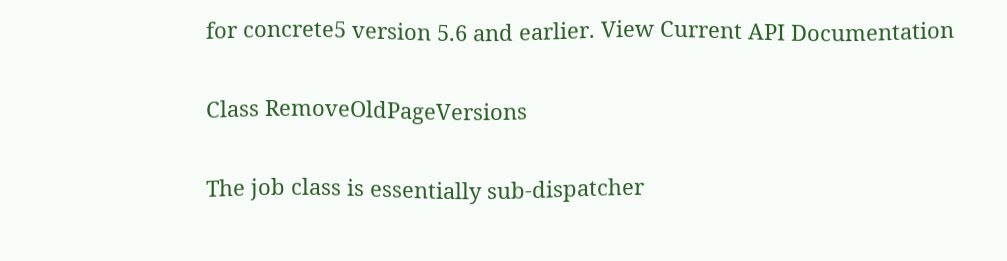for concrete5 version 5.6 and earlier. View Current API Documentation

Class RemoveOldPageVersions

The job class is essentially sub-dispatcher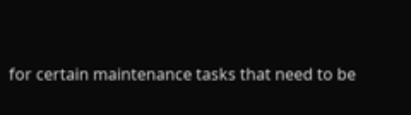for certain maintenance tasks that need to be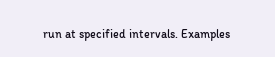run at specified intervals. Examples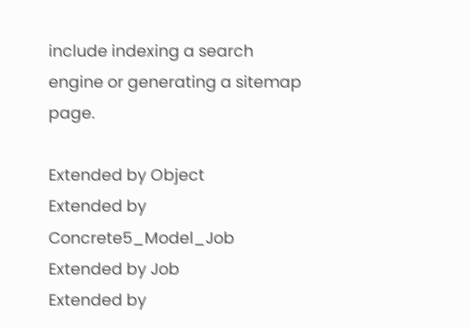include indexing a search engine or generating a sitemap page.

Extended by Object
Extended by Concrete5_Model_Job
Extended by Job
Extended by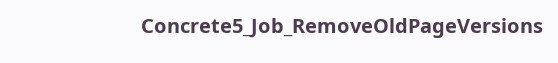Concrete5_Job_RemoveOldPageVersions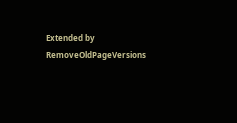Extended by RemoveOldPageVersions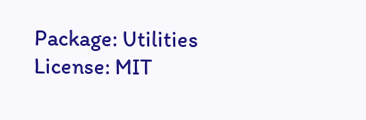Package: Utilities
License: MIT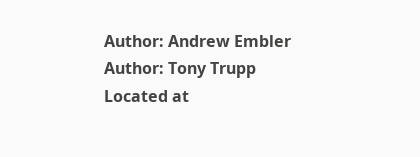Author: Andrew Embler
Author: Tony Trupp
Located at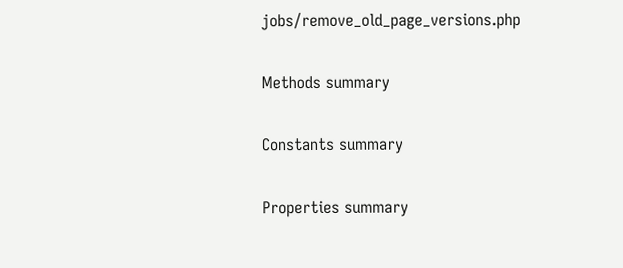jobs/remove_old_page_versions.php

Methods summary

Constants summary

Properties summary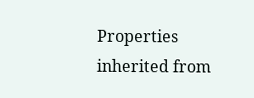Properties inherited from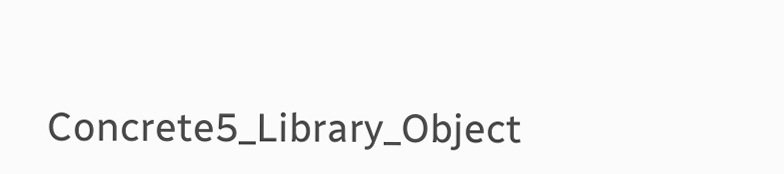Concrete5_Library_Object